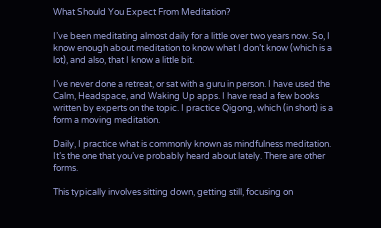What Should You Expect From Meditation?

I’ve been meditating almost daily for a little over two years now. So, I know enough about meditation to know what I don’t know (which is a lot), and also, that I know a little bit.

I’ve never done a retreat, or sat with a guru in person. I have used the Calm, Headspace, and Waking Up apps. I have read a few books written by experts on the topic. I practice Qigong, which (in short) is a form a moving meditation.

Daily, I practice what is commonly known as mindfulness meditation. It’s the one that you’ve probably heard about lately. There are other forms.

This typically involves sitting down, getting still, focusing on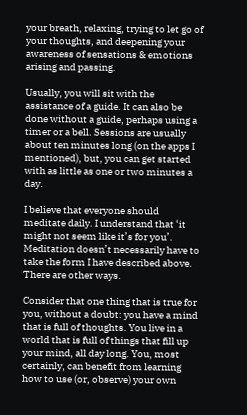your breath, relaxing, trying to let go of your thoughts, and deepening your awareness of sensations & emotions arising and passing.

Usually, you will sit with the assistance of a guide. It can also be done without a guide, perhaps using a timer or a bell. Sessions are usually about ten minutes long (on the apps I mentioned), but, you can get started with as little as one or two minutes a day.

I believe that everyone should meditate daily. I understand that ‘it might not seem like it’s for you’. Meditation doesn’t necessarily have to take the form I have described above. There are other ways.

Consider that one thing that is true for you, without a doubt: you have a mind that is full of thoughts. You live in a world that is full of things that fill up your mind, all day long. You, most certainly, can benefit from learning how to use (or, observe) your own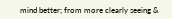mind better; from more clearly seeing &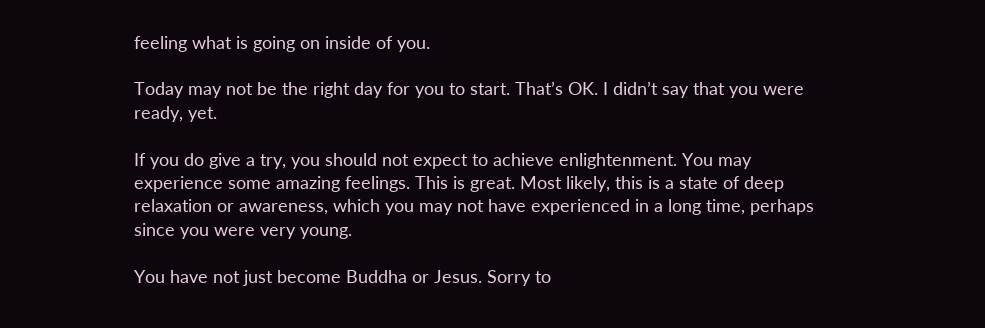feeling what is going on inside of you.

Today may not be the right day for you to start. That’s OK. I didn’t say that you were ready, yet.

If you do give a try, you should not expect to achieve enlightenment. You may experience some amazing feelings. This is great. Most likely, this is a state of deep relaxation or awareness, which you may not have experienced in a long time, perhaps since you were very young.

You have not just become Buddha or Jesus. Sorry to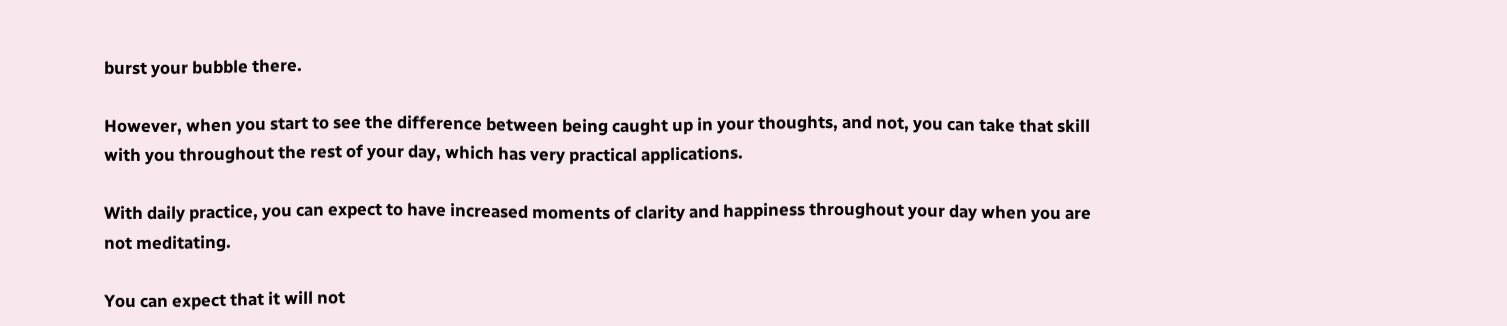burst your bubble there.

However, when you start to see the difference between being caught up in your thoughts, and not, you can take that skill with you throughout the rest of your day, which has very practical applications.

With daily practice, you can expect to have increased moments of clarity and happiness throughout your day when you are not meditating.

You can expect that it will not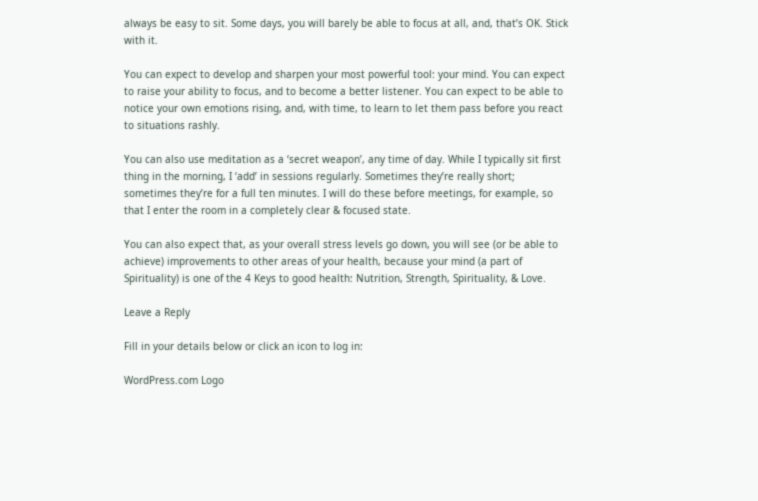always be easy to sit. Some days, you will barely be able to focus at all, and, that’s OK. Stick with it.

You can expect to develop and sharpen your most powerful tool: your mind. You can expect to raise your ability to focus, and to become a better listener. You can expect to be able to notice your own emotions rising, and, with time, to learn to let them pass before you react to situations rashly.

You can also use meditation as a ‘secret weapon’, any time of day. While I typically sit first thing in the morning, I ‘add’ in sessions regularly. Sometimes they’re really short; sometimes they’re for a full ten minutes. I will do these before meetings, for example, so that I enter the room in a completely clear & focused state.

You can also expect that, as your overall stress levels go down, you will see (or be able to achieve) improvements to other areas of your health, because your mind (a part of Spirituality) is one of the 4 Keys to good health: Nutrition, Strength, Spirituality, & Love.

Leave a Reply

Fill in your details below or click an icon to log in:

WordPress.com Logo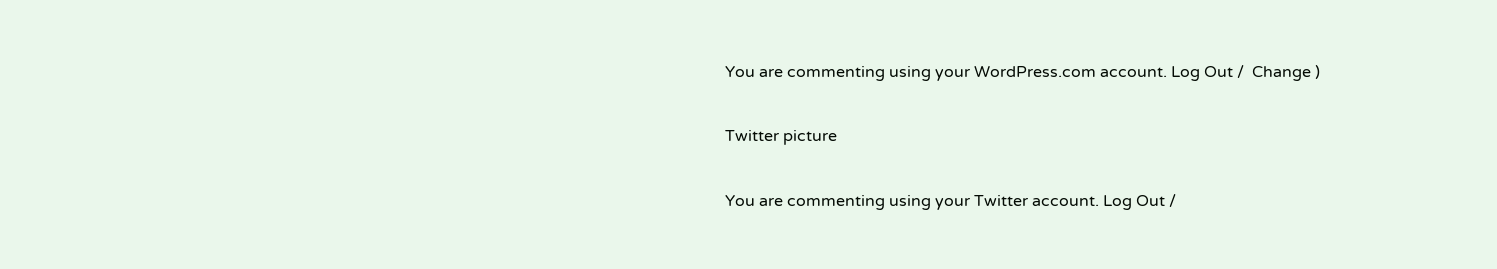You are commenting using your WordPress.com account. Log Out /  Change )

Twitter picture

You are commenting using your Twitter account. Log Out /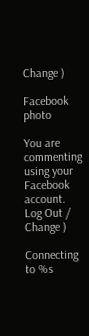Change )

Facebook photo

You are commenting using your Facebook account. Log Out /  Change )

Connecting to %s